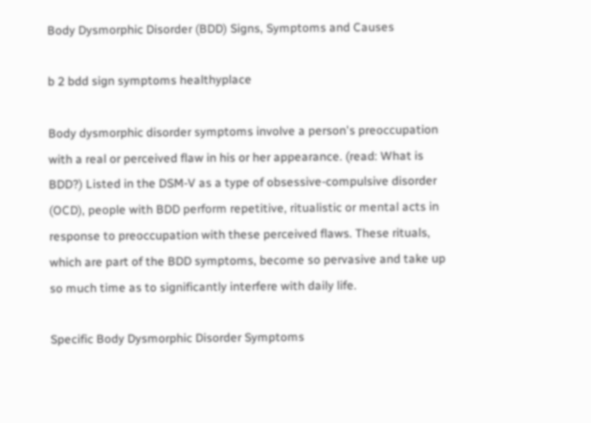Body Dysmorphic Disorder (BDD) Signs, Symptoms and Causes

b 2 bdd sign symptoms healthyplace

Body dysmorphic disorder symptoms involve a person's preoccupation with a real or perceived flaw in his or her appearance. (read: What is BDD?) Listed in the DSM-V as a type of obsessive-compulsive disorder (OCD), people with BDD perform repetitive, ritualistic or mental acts in response to preoccupation with these perceived flaws. These rituals, which are part of the BDD symptoms, become so pervasive and take up so much time as to significantly interfere with daily life.

Specific Body Dysmorphic Disorder Symptoms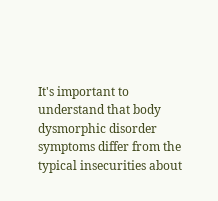It's important to understand that body dysmorphic disorder symptoms differ from the typical insecurities about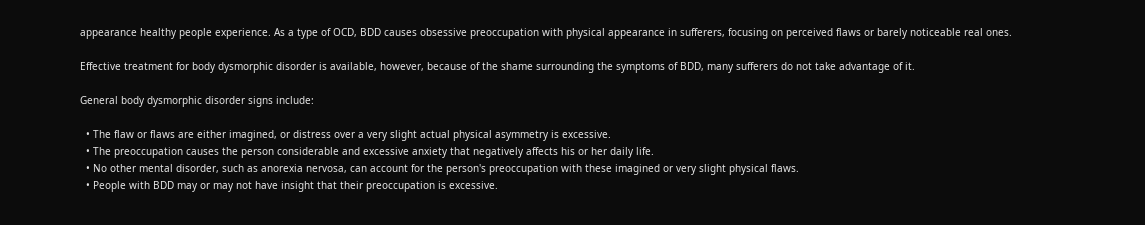appearance healthy people experience. As a type of OCD, BDD causes obsessive preoccupation with physical appearance in sufferers, focusing on perceived flaws or barely noticeable real ones.

Effective treatment for body dysmorphic disorder is available, however, because of the shame surrounding the symptoms of BDD, many sufferers do not take advantage of it.

General body dysmorphic disorder signs include:

  • The flaw or flaws are either imagined, or distress over a very slight actual physical asymmetry is excessive.
  • The preoccupation causes the person considerable and excessive anxiety that negatively affects his or her daily life.
  • No other mental disorder, such as anorexia nervosa, can account for the person's preoccupation with these imagined or very slight physical flaws.
  • People with BDD may or may not have insight that their preoccupation is excessive.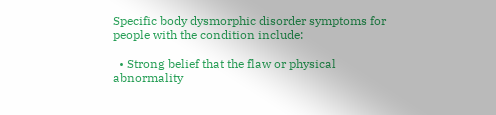Specific body dysmorphic disorder symptoms for people with the condition include:

  • Strong belief that the flaw or physical abnormality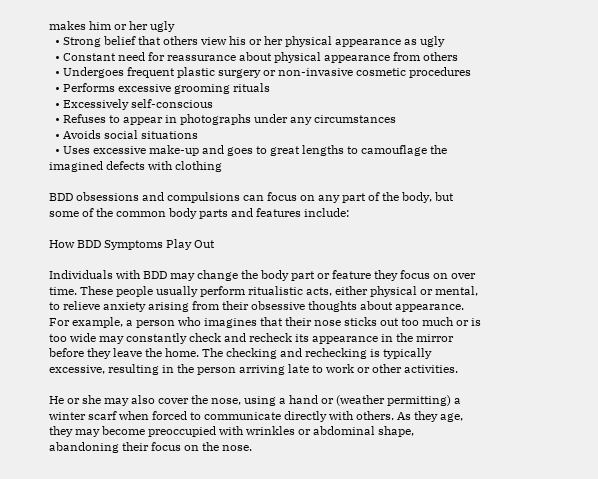makes him or her ugly
  • Strong belief that others view his or her physical appearance as ugly
  • Constant need for reassurance about physical appearance from others
  • Undergoes frequent plastic surgery or non-invasive cosmetic procedures
  • Performs excessive grooming rituals
  • Excessively self-conscious
  • Refuses to appear in photographs under any circumstances
  • Avoids social situations
  • Uses excessive make-up and goes to great lengths to camouflage the imagined defects with clothing

BDD obsessions and compulsions can focus on any part of the body, but some of the common body parts and features include:

How BDD Symptoms Play Out

Individuals with BDD may change the body part or feature they focus on over time. These people usually perform ritualistic acts, either physical or mental, to relieve anxiety arising from their obsessive thoughts about appearance. For example, a person who imagines that their nose sticks out too much or is too wide may constantly check and recheck its appearance in the mirror before they leave the home. The checking and rechecking is typically excessive, resulting in the person arriving late to work or other activities.

He or she may also cover the nose, using a hand or (weather permitting) a winter scarf when forced to communicate directly with others. As they age, they may become preoccupied with wrinkles or abdominal shape, abandoning their focus on the nose.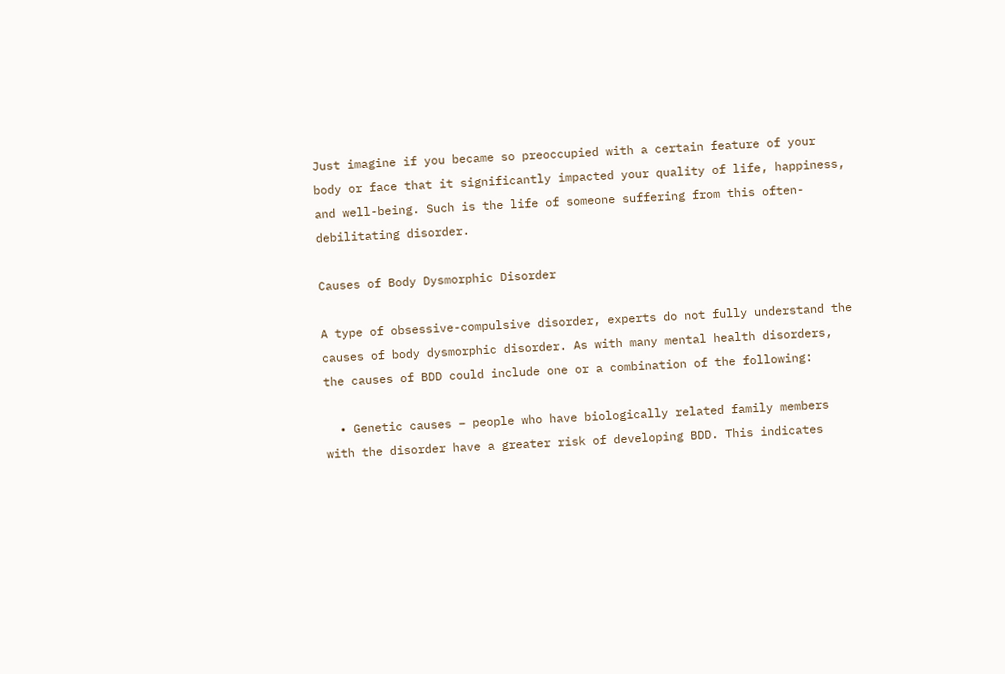Just imagine if you became so preoccupied with a certain feature of your body or face that it significantly impacted your quality of life, happiness, and well-being. Such is the life of someone suffering from this often-debilitating disorder.

Causes of Body Dysmorphic Disorder

A type of obsessive-compulsive disorder, experts do not fully understand the causes of body dysmorphic disorder. As with many mental health disorders, the causes of BDD could include one or a combination of the following:

  • Genetic causes – people who have biologically related family members with the disorder have a greater risk of developing BDD. This indicates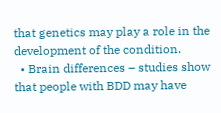that genetics may play a role in the development of the condition.
  • Brain differences – studies show that people with BDD may have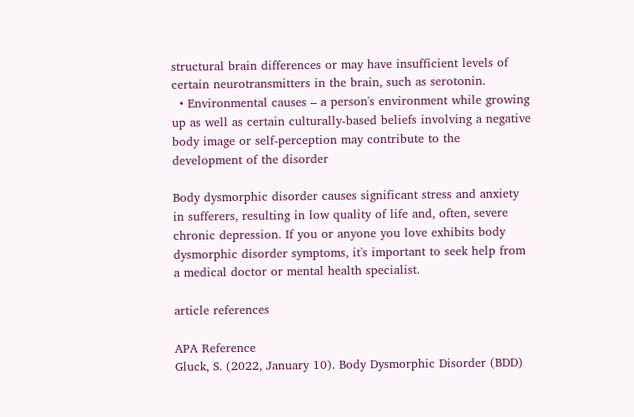structural brain differences or may have insufficient levels of certain neurotransmitters in the brain, such as serotonin.
  • Environmental causes – a person's environment while growing up as well as certain culturally-based beliefs involving a negative body image or self-perception may contribute to the development of the disorder

Body dysmorphic disorder causes significant stress and anxiety in sufferers, resulting in low quality of life and, often, severe chronic depression. If you or anyone you love exhibits body dysmorphic disorder symptoms, it's important to seek help from a medical doctor or mental health specialist.

article references

APA Reference
Gluck, S. (2022, January 10). Body Dysmorphic Disorder (BDD)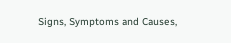Signs, Symptoms and Causes,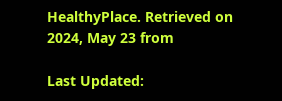HealthyPlace. Retrieved on 2024, May 23 from

Last Updated: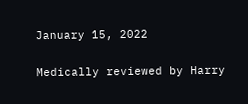January 15, 2022

Medically reviewed by Harry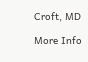Croft, MD

More Info